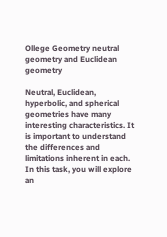Ollege Geometry neutral geometry and Euclidean geometry

Neutral, Euclidean, hyperbolic, and spherical geometries have many interesting characteristics. It is important to understand the differences and limitations inherent in each. In this task, you will explore an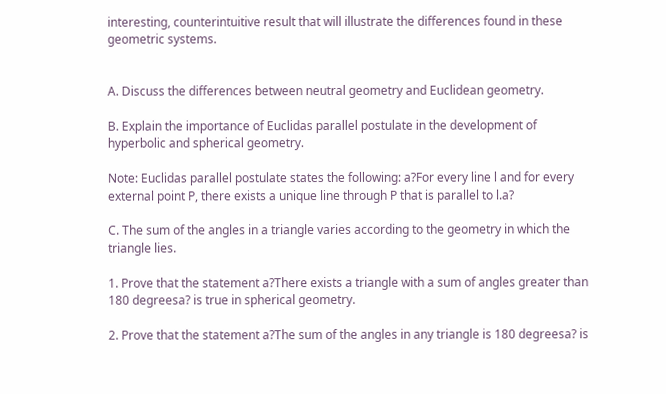interesting, counterintuitive result that will illustrate the differences found in these geometric systems.


A. Discuss the differences between neutral geometry and Euclidean geometry.

B. Explain the importance of Euclidas parallel postulate in the development of hyperbolic and spherical geometry.

Note: Euclidas parallel postulate states the following: a?For every line l and for every external point P, there exists a unique line through P that is parallel to l.a?

C. The sum of the angles in a triangle varies according to the geometry in which the triangle lies.

1. Prove that the statement a?There exists a triangle with a sum of angles greater than 180 degreesa? is true in spherical geometry.

2. Prove that the statement a?The sum of the angles in any triangle is 180 degreesa? is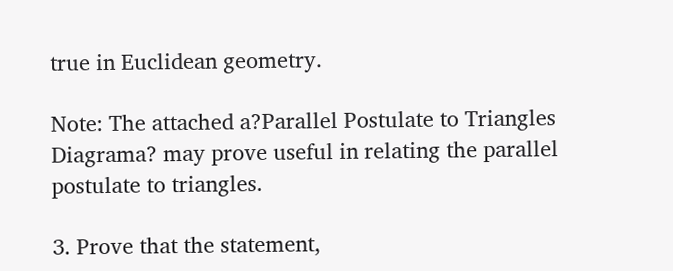true in Euclidean geometry.

Note: The attached a?Parallel Postulate to Triangles Diagrama? may prove useful in relating the parallel postulate to triangles.

3. Prove that the statement,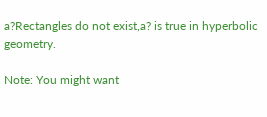a?Rectangles do not exist,a? is true in hyperbolic geometry.

Note: You might want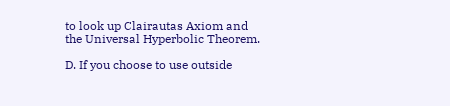to look up Clairautas Axiom and the Universal Hyperbolic Theorem.

D. If you choose to use outside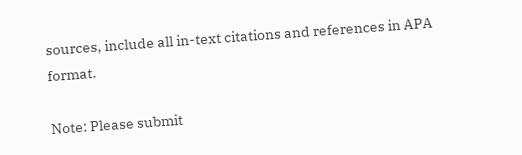sources, include all in-text citations and references in APA format.

Note: Please submit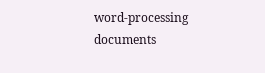word-processing documents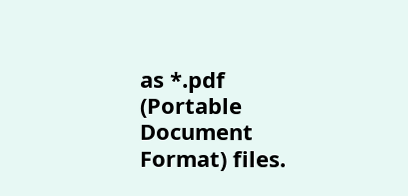as *.pdf (Portable Document Format) files.